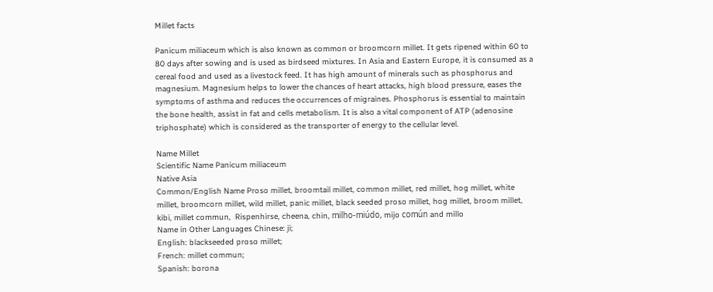Millet facts

Panicum miliaceum which is also known as common or broomcorn millet. It gets ripened within 60 to 80 days after sowing and is used as birdseed mixtures. In Asia and Eastern Europe, it is consumed as a cereal food and used as a livestock feed. It has high amount of minerals such as phosphorus and magnesium. Magnesium helps to lower the chances of heart attacks, high blood pressure, eases the symptoms of asthma and reduces the occurrences of migraines. Phosphorus is essential to maintain the bone health, assist in fat and cells metabolism. It is also a vital component of ATP (adenosine triphosphate) which is considered as the transporter of energy to the cellular level.

Name Millet
Scientific Name Panicum miliaceum
Native Asia
Common/English Name Proso millet, broomtail millet, common millet, red millet, hog millet, white millet, broomcorn millet, wild millet, panic millet, black seeded proso millet, hog millet, broom millet, kibi, millet commun,  Rispenhirse, cheena, chin, milho-miúdo, mijo común and millo
Name in Other Languages Chinese: ji;
English: blackseeded proso millet;
French: millet commun;
Spanish: borona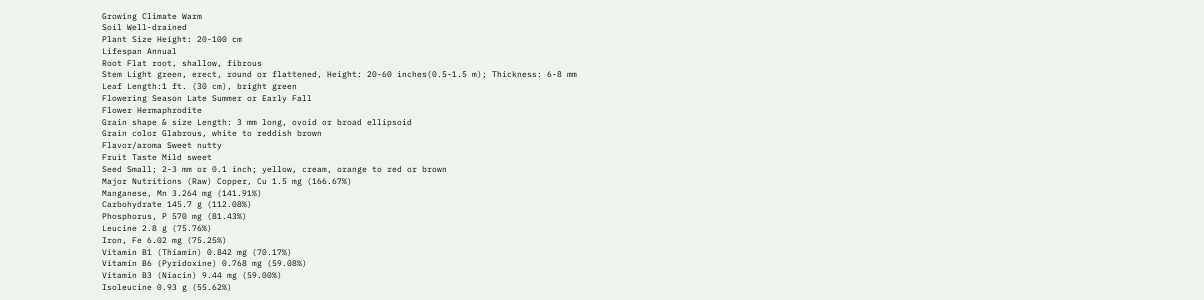Growing Climate Warm
Soil Well-drained
Plant Size Height: 20-100 cm
Lifespan Annual
Root Flat root, shallow, fibrous
Stem Light green, erect, round or flattened, Height: 20-60 inches(0.5-1.5 m); Thickness: 6-8 mm
Leaf Length:1 ft. (30 cm), bright green
Flowering Season Late Summer or Early Fall
Flower Hermaphrodite
Grain shape & size Length: 3 mm long, ovoid or broad ellipsoid
Grain color Glabrous, white to reddish brown
Flavor/aroma Sweet nutty
Fruit Taste Mild sweet
Seed Small; 2-3 mm or 0.1 inch; yellow, cream, orange to red or brown
Major Nutritions (Raw) Copper, Cu 1.5 mg (166.67%)
Manganese, Mn 3.264 mg (141.91%)
Carbohydrate 145.7 g (112.08%)
Phosphorus, P 570 mg (81.43%)
Leucine 2.8 g (75.76%)
Iron, Fe 6.02 mg (75.25%)
Vitamin B1 (Thiamin) 0.842 mg (70.17%)
Vitamin B6 (Pyridoxine) 0.768 mg (59.08%)
Vitamin B3 (Niacin) 9.44 mg (59.00%)
Isoleucine 0.93 g (55.62%)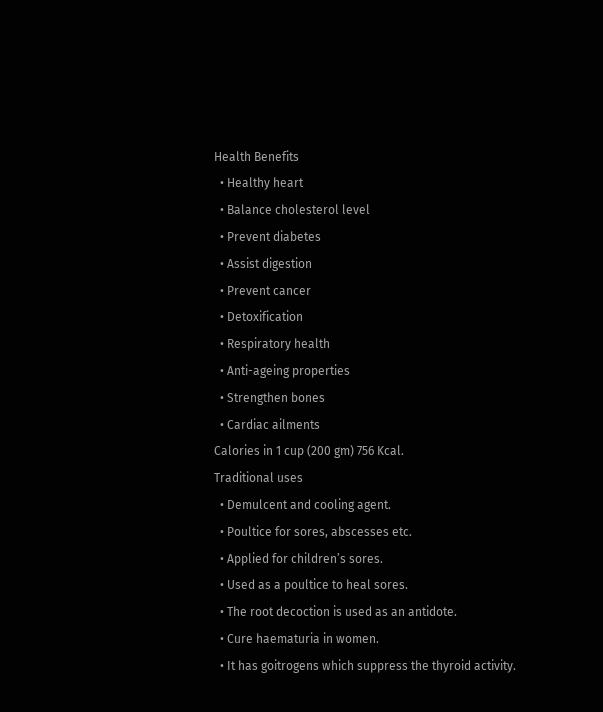Health Benefits
  • Healthy heart
  • Balance cholesterol level
  • Prevent diabetes
  • Assist digestion
  • Prevent cancer
  • Detoxification
  • Respiratory health
  • Anti-ageing properties
  • Strengthen bones
  • Cardiac ailments
Calories in 1 cup (200 gm) 756 Kcal.
Traditional uses
  • Demulcent and cooling agent.
  • Poultice for sores, abscesses etc.
  • Applied for children’s sores.
  • Used as a poultice to heal sores.
  • The root decoction is used as an antidote.
  • Cure haematuria in women.
  • It has goitrogens which suppress the thyroid activity.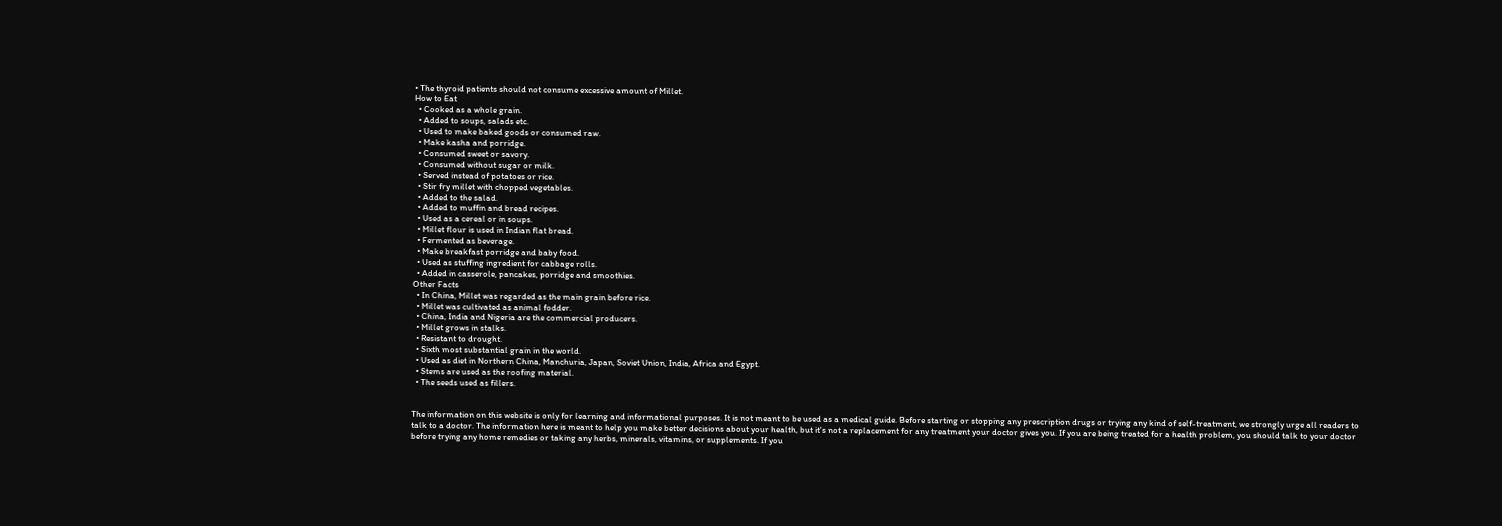• The thyroid patients should not consume excessive amount of Millet.
How to Eat
  • Cooked as a whole grain.
  • Added to soups, salads etc.
  • Used to make baked goods or consumed raw.
  • Make kasha and porridge.
  • Consumed sweet or savory.
  • Consumed without sugar or milk.
  • Served instead of potatoes or rice.
  • Stir fry millet with chopped vegetables.
  • Added to the salad.
  • Added to muffin and bread recipes.
  • Used as a cereal or in soups.
  • Millet flour is used in Indian flat bread.
  • Fermented as beverage.
  • Make breakfast porridge and baby food.
  • Used as stuffing ingredient for cabbage rolls.
  • Added in casserole, pancakes, porridge and smoothies.
Other Facts
  • In China, Millet was regarded as the main grain before rice.
  • Millet was cultivated as animal fodder.
  • China, India and Nigeria are the commercial producers.
  • Millet grows in stalks.
  • Resistant to drought.
  • Sixth most substantial grain in the world.
  • Used as diet in Northern China, Manchuria, Japan, Soviet Union, India, Africa and Egypt.
  • Stems are used as the roofing material.
  • The seeds used as fillers.


The information on this website is only for learning and informational purposes. It is not meant to be used as a medical guide. Before starting or stopping any prescription drugs or trying any kind of self-treatment, we strongly urge all readers to talk to a doctor. The information here is meant to help you make better decisions about your health, but it's not a replacement for any treatment your doctor gives you. If you are being treated for a health problem, you should talk to your doctor before trying any home remedies or taking any herbs, minerals, vitamins, or supplements. If you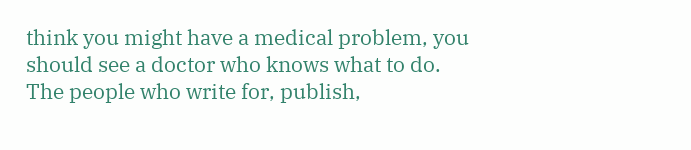think you might have a medical problem, you should see a doctor who knows what to do. The people who write for, publish,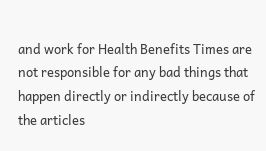and work for Health Benefits Times are not responsible for any bad things that happen directly or indirectly because of the articles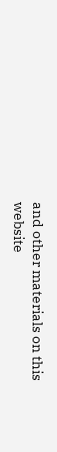and other materials on this website